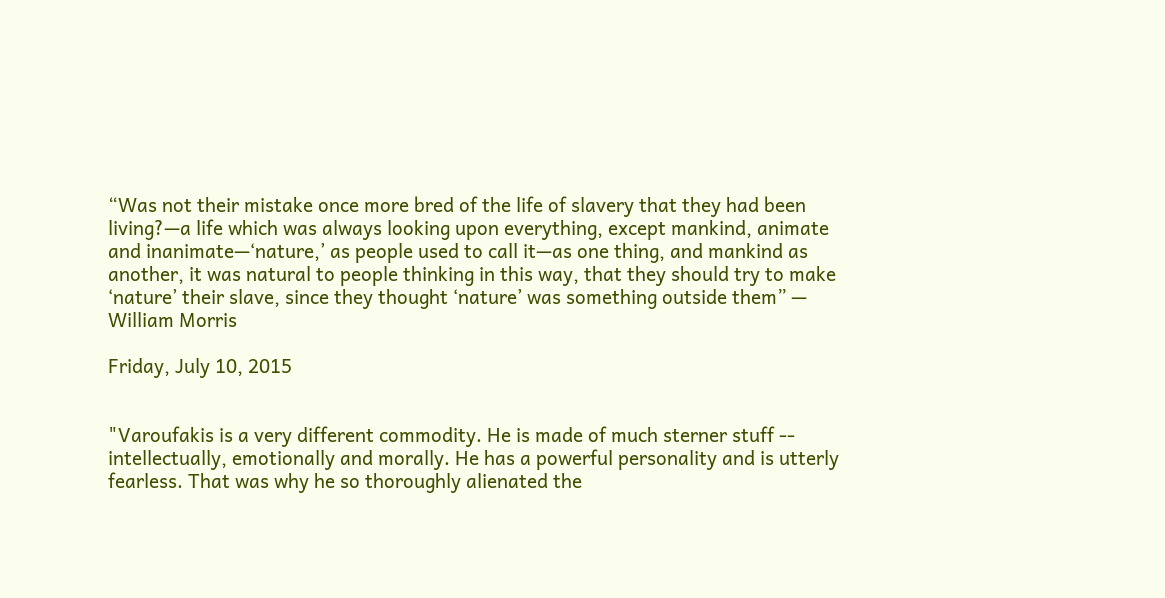“Was not their mistake once more bred of the life of slavery that they had been living?—a life which was always looking upon everything, except mankind, animate and inanimate—‘nature,’ as people used to call it—as one thing, and mankind as another, it was natural to people thinking in this way, that they should try to make ‘nature’ their slave, since they thought ‘nature’ was something outside them” — William Morris

Friday, July 10, 2015


"Varoufakis is a very different commodity. He is made of much sterner stuff -- intellectually, emotionally and morally. He has a powerful personality and is utterly fearless. That was why he so thoroughly alienated the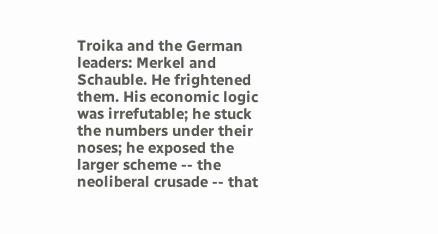Troika and the German leaders: Merkel and Schauble. He frightened them. His economic logic was irrefutable; he stuck the numbers under their noses; he exposed the larger scheme -- the neoliberal crusade -- that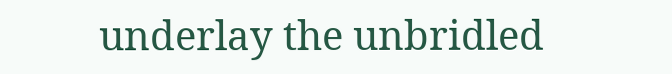underlay the unbridled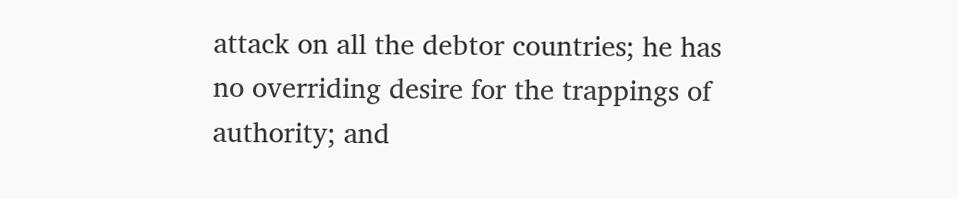attack on all the debtor countries; he has no overriding desire for the trappings of authority; and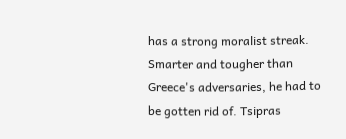has a strong moralist streak. Smarter and tougher than Greece's adversaries, he had to be gotten rid of. Tsipras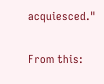acquiesced."

From this: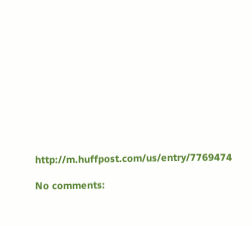http://m.huffpost.com/us/entry/7769474

No comments: